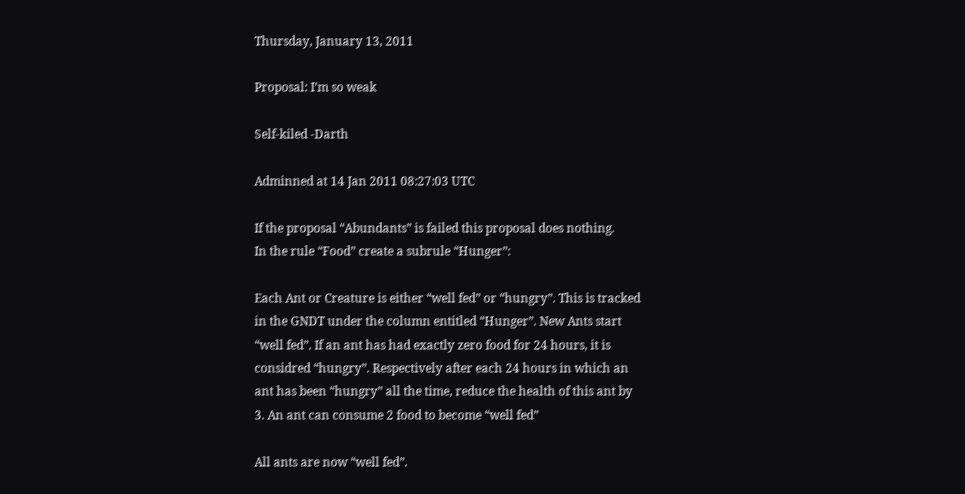Thursday, January 13, 2011

Proposal: I’m so weak

Self-kiled -Darth

Adminned at 14 Jan 2011 08:27:03 UTC

If the proposal “Abundants” is failed this proposal does nothing.
In the rule “Food” create a subrule “Hunger”:

Each Ant or Creature is either “well fed” or “hungry”. This is tracked in the GNDT under the column entitled “Hunger”. New Ants start “well fed”. If an ant has had exactly zero food for 24 hours, it is considred “hungry”. Respectively after each 24 hours in which an ant has been “hungry” all the time, reduce the health of this ant by 3. An ant can consume 2 food to become “well fed”

All ants are now “well fed”.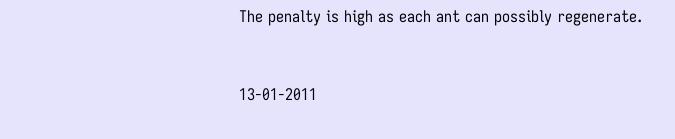The penalty is high as each ant can possibly regenerate.



13-01-2011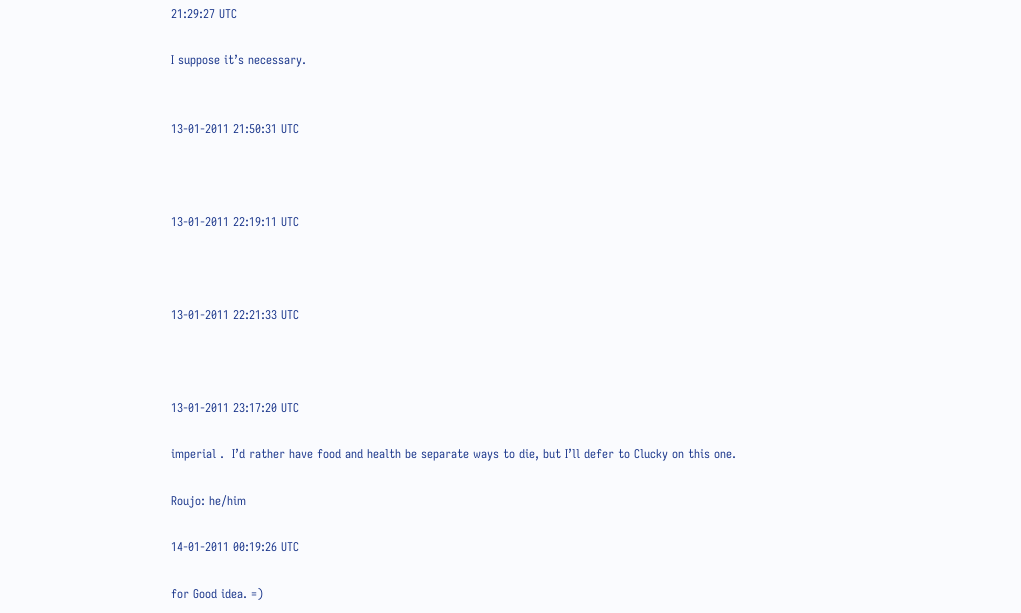21:29:27 UTC

I suppose it’s necessary.


13-01-2011 21:50:31 UTC



13-01-2011 22:19:11 UTC



13-01-2011 22:21:33 UTC



13-01-2011 23:17:20 UTC

imperial .  I’d rather have food and health be separate ways to die, but I’ll defer to Clucky on this one.

Roujo: he/him

14-01-2011 00:19:26 UTC

for Good idea. =)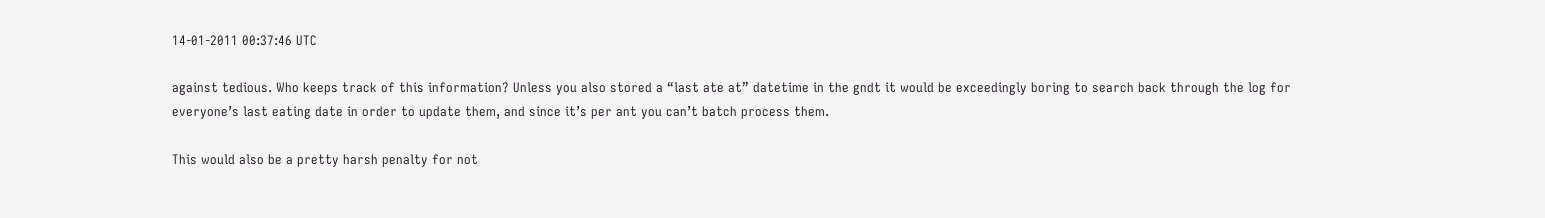14-01-2011 00:37:46 UTC

against tedious. Who keeps track of this information? Unless you also stored a “last ate at” datetime in the gndt it would be exceedingly boring to search back through the log for everyone’s last eating date in order to update them, and since it’s per ant you can’t batch process them.

This would also be a pretty harsh penalty for not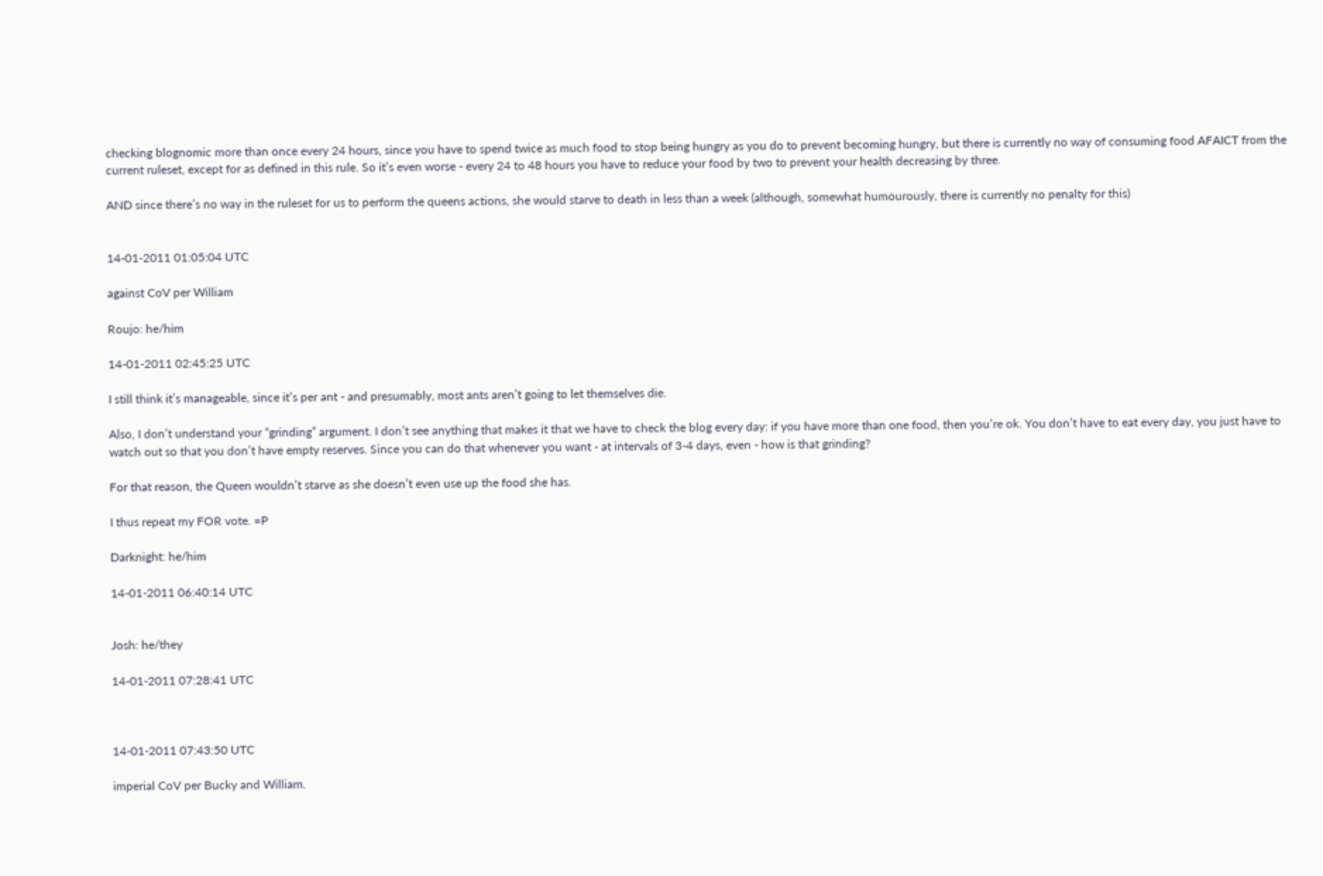checking blognomic more than once every 24 hours, since you have to spend twice as much food to stop being hungry as you do to prevent becoming hungry, but there is currently no way of consuming food AFAICT from the current ruleset, except for as defined in this rule. So it’s even worse - every 24 to 48 hours you have to reduce your food by two to prevent your health decreasing by three.

AND since there’s no way in the ruleset for us to perform the queens actions, she would starve to death in less than a week (although, somewhat humourously, there is currently no penalty for this)


14-01-2011 01:05:04 UTC

against CoV per William

Roujo: he/him

14-01-2011 02:45:25 UTC

I still think it’s manageable, since it’s per ant - and presumably, most ants aren’t going to let themselves die.

Also, I don’t understand your “grinding” argument. I don’t see anything that makes it that we have to check the blog every day: if you have more than one food, then you’re ok. You don’t have to eat every day, you just have to watch out so that you don’t have empty reserves. Since you can do that whenever you want - at intervals of 3-4 days, even - how is that grinding?

For that reason, the Queen wouldn’t starve as she doesn’t even use up the food she has.

I thus repeat my FOR vote. =P

Darknight: he/him

14-01-2011 06:40:14 UTC


Josh: he/they

14-01-2011 07:28:41 UTC



14-01-2011 07:43:50 UTC

imperial CoV per Bucky and William.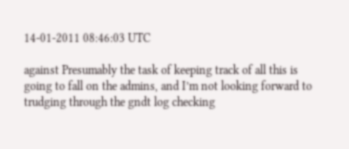14-01-2011 08:46:03 UTC

against Presumably the task of keeping track of all this is going to fall on the admins, and I’m not looking forward to trudging through the gndt log checking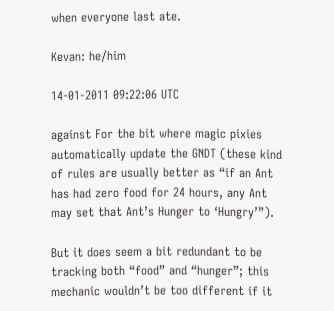when everyone last ate.

Kevan: he/him

14-01-2011 09:22:06 UTC

against For the bit where magic pixies automatically update the GNDT (these kind of rules are usually better as “if an Ant has had zero food for 24 hours, any Ant may set that Ant’s Hunger to ‘Hungry’”).

But it does seem a bit redundant to be tracking both “food” and “hunger”; this mechanic wouldn’t be too different if it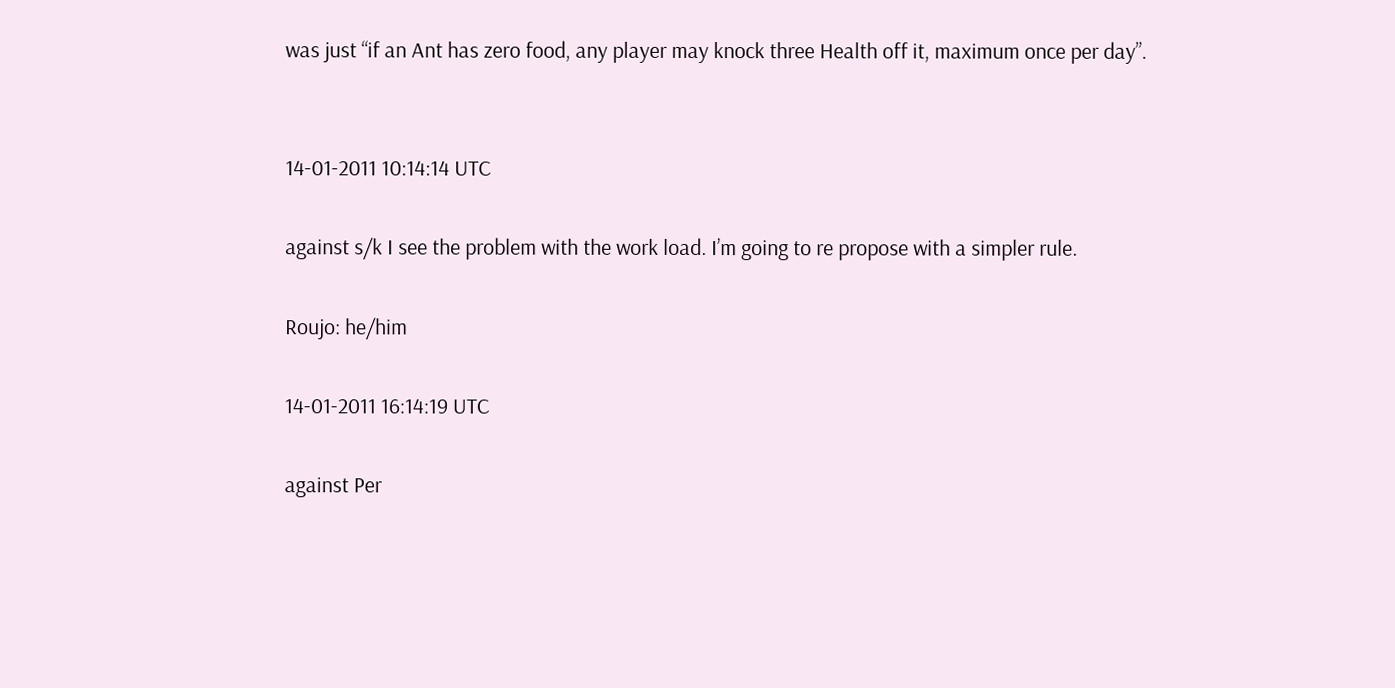was just “if an Ant has zero food, any player may knock three Health off it, maximum once per day”.


14-01-2011 10:14:14 UTC

against s/k I see the problem with the work load. I’m going to re propose with a simpler rule.

Roujo: he/him

14-01-2011 16:14:19 UTC

against Per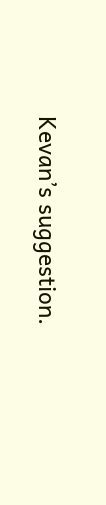Kevan’s suggestion.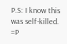P.S: I know this was self-killed. =P